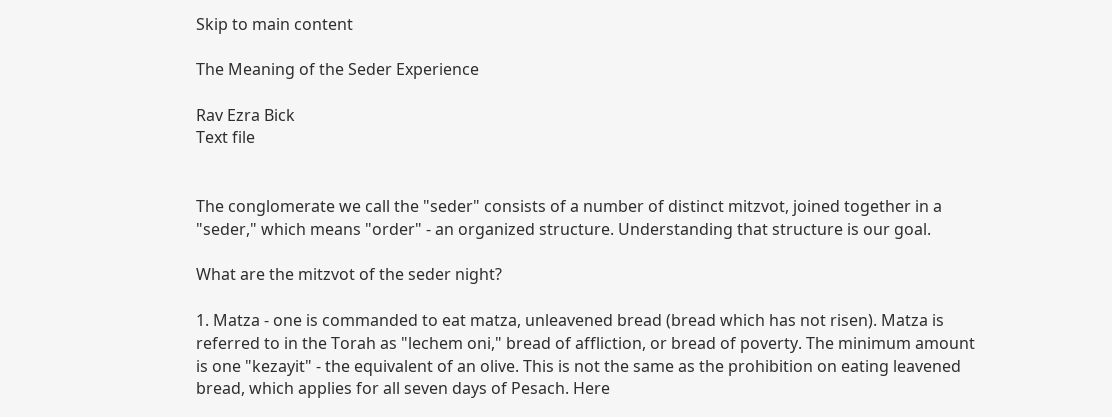Skip to main content

The Meaning of the Seder Experience

Rav Ezra Bick
Text file


The conglomerate we call the "seder" consists of a number of distinct mitzvot, joined together in a "seder," which means "order" - an organized structure. Understanding that structure is our goal.

What are the mitzvot of the seder night?

1. Matza - one is commanded to eat matza, unleavened bread (bread which has not risen). Matza is referred to in the Torah as "lechem oni," bread of affliction, or bread of poverty. The minimum amount is one "kezayit" - the equivalent of an olive. This is not the same as the prohibition on eating leavened bread, which applies for all seven days of Pesach. Here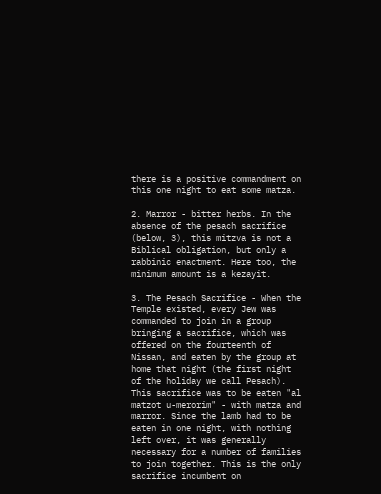there is a positive commandment on this one night to eat some matza.

2. Marror - bitter herbs. In the absence of the pesach sacrifice (below, 3), this mitzva is not a Biblical obligation, but only a rabbinic enactment. Here too, the minimum amount is a kezayit.

3. The Pesach Sacrifice - When the Temple existed, every Jew was commanded to join in a group bringing a sacrifice, which was offered on the fourteenth of Nissan, and eaten by the group at home that night (the first night of the holiday we call Pesach). This sacrifice was to be eaten "al matzot u-merorim" - with matza and marror. Since the lamb had to be eaten in one night, with nothing left over, it was generally necessary for a number of families to join together. This is the only sacrifice incumbent on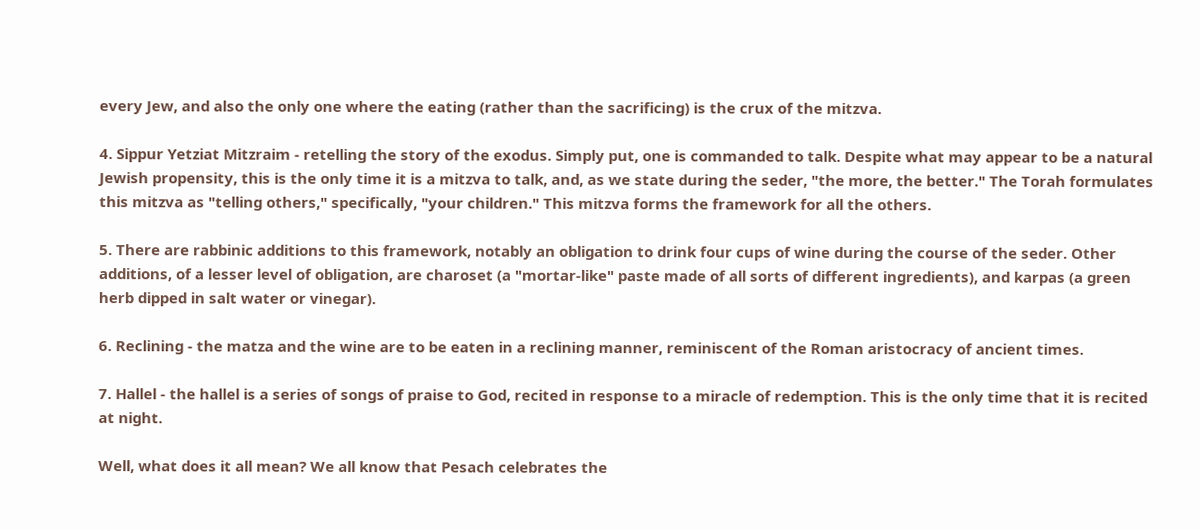every Jew, and also the only one where the eating (rather than the sacrificing) is the crux of the mitzva.

4. Sippur Yetziat Mitzraim - retelling the story of the exodus. Simply put, one is commanded to talk. Despite what may appear to be a natural Jewish propensity, this is the only time it is a mitzva to talk, and, as we state during the seder, "the more, the better." The Torah formulates this mitzva as "telling others," specifically, "your children." This mitzva forms the framework for all the others.

5. There are rabbinic additions to this framework, notably an obligation to drink four cups of wine during the course of the seder. Other additions, of a lesser level of obligation, are charoset (a "mortar-like" paste made of all sorts of different ingredients), and karpas (a green herb dipped in salt water or vinegar).

6. Reclining - the matza and the wine are to be eaten in a reclining manner, reminiscent of the Roman aristocracy of ancient times.

7. Hallel - the hallel is a series of songs of praise to God, recited in response to a miracle of redemption. This is the only time that it is recited at night.

Well, what does it all mean? We all know that Pesach celebrates the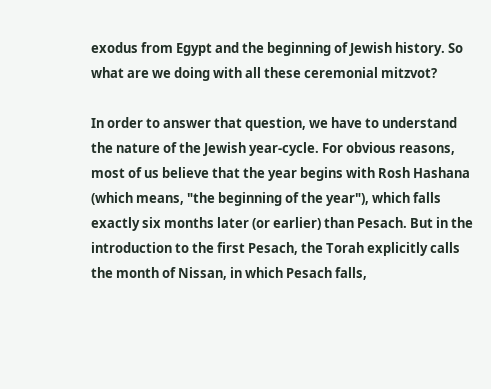exodus from Egypt and the beginning of Jewish history. So what are we doing with all these ceremonial mitzvot?

In order to answer that question, we have to understand the nature of the Jewish year-cycle. For obvious reasons, most of us believe that the year begins with Rosh Hashana (which means, "the beginning of the year"), which falls exactly six months later (or earlier) than Pesach. But in the introduction to the first Pesach, the Torah explicitly calls the month of Nissan, in which Pesach falls,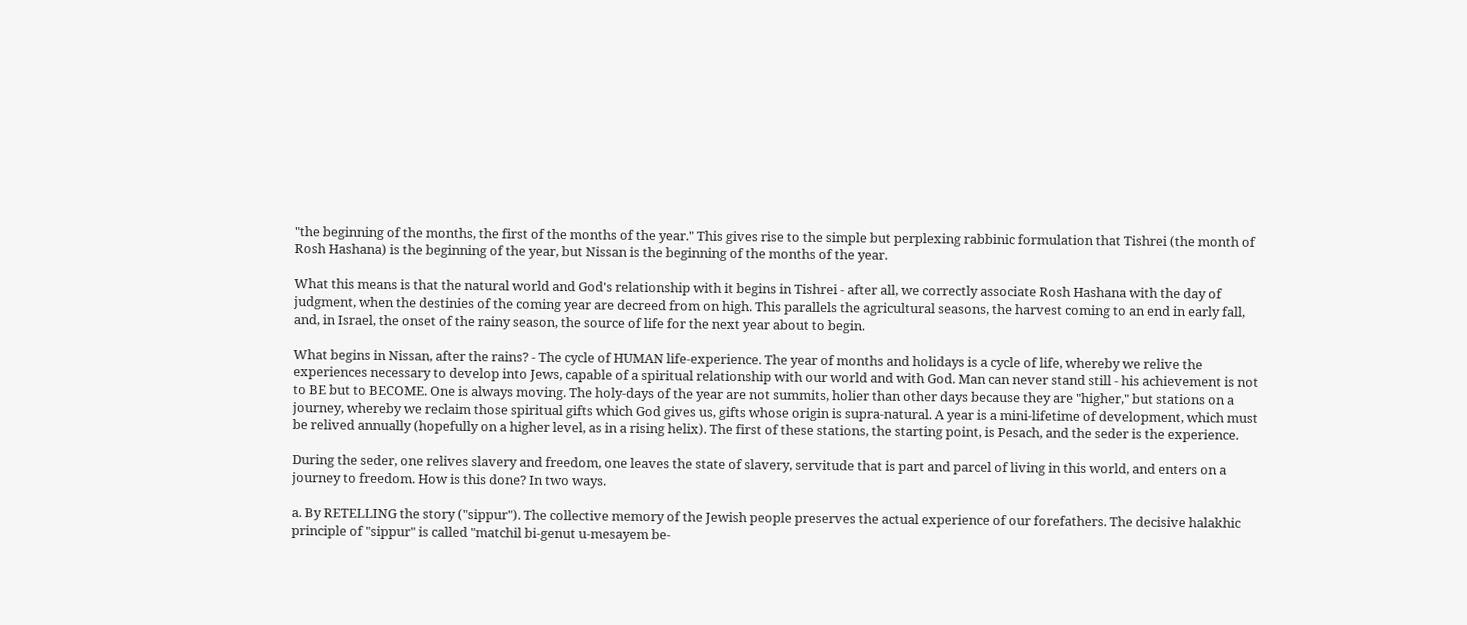"the beginning of the months, the first of the months of the year." This gives rise to the simple but perplexing rabbinic formulation that Tishrei (the month of Rosh Hashana) is the beginning of the year, but Nissan is the beginning of the months of the year.

What this means is that the natural world and God's relationship with it begins in Tishrei - after all, we correctly associate Rosh Hashana with the day of judgment, when the destinies of the coming year are decreed from on high. This parallels the agricultural seasons, the harvest coming to an end in early fall, and, in Israel, the onset of the rainy season, the source of life for the next year about to begin.

What begins in Nissan, after the rains? - The cycle of HUMAN life-experience. The year of months and holidays is a cycle of life, whereby we relive the experiences necessary to develop into Jews, capable of a spiritual relationship with our world and with God. Man can never stand still - his achievement is not to BE but to BECOME. One is always moving. The holy-days of the year are not summits, holier than other days because they are "higher," but stations on a journey, whereby we reclaim those spiritual gifts which God gives us, gifts whose origin is supra-natural. A year is a mini-lifetime of development, which must be relived annually (hopefully on a higher level, as in a rising helix). The first of these stations, the starting point, is Pesach, and the seder is the experience.

During the seder, one relives slavery and freedom, one leaves the state of slavery, servitude that is part and parcel of living in this world, and enters on a journey to freedom. How is this done? In two ways.

a. By RETELLING the story ("sippur"). The collective memory of the Jewish people preserves the actual experience of our forefathers. The decisive halakhic principle of "sippur" is called "matchil bi-genut u-mesayem be-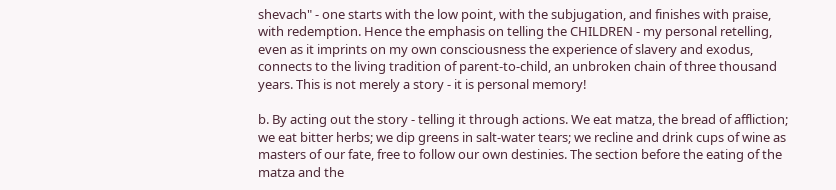shevach" - one starts with the low point, with the subjugation, and finishes with praise, with redemption. Hence the emphasis on telling the CHILDREN - my personal retelling, even as it imprints on my own consciousness the experience of slavery and exodus, connects to the living tradition of parent-to-child, an unbroken chain of three thousand years. This is not merely a story - it is personal memory!

b. By acting out the story - telling it through actions. We eat matza, the bread of affliction; we eat bitter herbs; we dip greens in salt-water tears; we recline and drink cups of wine as masters of our fate, free to follow our own destinies. The section before the eating of the matza and the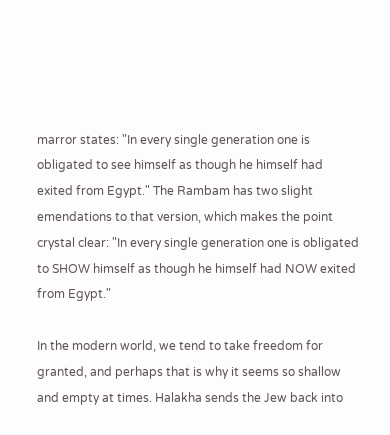marror states: "In every single generation one is obligated to see himself as though he himself had exited from Egypt." The Rambam has two slight emendations to that version, which makes the point crystal clear: "In every single generation one is obligated to SHOW himself as though he himself had NOW exited from Egypt."

In the modern world, we tend to take freedom for granted, and perhaps that is why it seems so shallow and empty at times. Halakha sends the Jew back into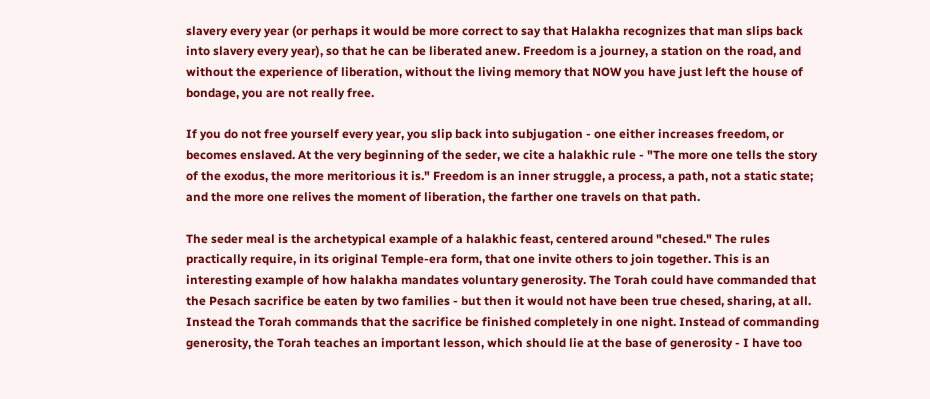slavery every year (or perhaps it would be more correct to say that Halakha recognizes that man slips back into slavery every year), so that he can be liberated anew. Freedom is a journey, a station on the road, and without the experience of liberation, without the living memory that NOW you have just left the house of bondage, you are not really free.

If you do not free yourself every year, you slip back into subjugation - one either increases freedom, or becomes enslaved. At the very beginning of the seder, we cite a halakhic rule - "The more one tells the story of the exodus, the more meritorious it is." Freedom is an inner struggle, a process, a path, not a static state; and the more one relives the moment of liberation, the farther one travels on that path.

The seder meal is the archetypical example of a halakhic feast, centered around "chesed." The rules practically require, in its original Temple-era form, that one invite others to join together. This is an interesting example of how halakha mandates voluntary generosity. The Torah could have commanded that the Pesach sacrifice be eaten by two families - but then it would not have been true chesed, sharing, at all. Instead the Torah commands that the sacrifice be finished completely in one night. Instead of commanding generosity, the Torah teaches an important lesson, which should lie at the base of generosity - I have too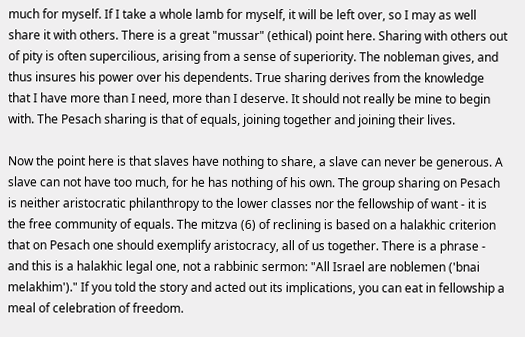much for myself. If I take a whole lamb for myself, it will be left over, so I may as well share it with others. There is a great "mussar" (ethical) point here. Sharing with others out of pity is often supercilious, arising from a sense of superiority. The nobleman gives, and thus insures his power over his dependents. True sharing derives from the knowledge that I have more than I need, more than I deserve. It should not really be mine to begin with. The Pesach sharing is that of equals, joining together and joining their lives.

Now the point here is that slaves have nothing to share, a slave can never be generous. A slave can not have too much, for he has nothing of his own. The group sharing on Pesach is neither aristocratic philanthropy to the lower classes nor the fellowship of want - it is the free community of equals. The mitzva (6) of reclining is based on a halakhic criterion that on Pesach one should exemplify aristocracy, all of us together. There is a phrase - and this is a halakhic legal one, not a rabbinic sermon: "All Israel are noblemen ('bnai melakhim')." If you told the story and acted out its implications, you can eat in fellowship a meal of celebration of freedom.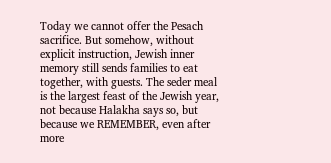Today we cannot offer the Pesach sacrifice. But somehow, without explicit instruction, Jewish inner memory still sends families to eat together, with guests. The seder meal is the largest feast of the Jewish year, not because Halakha says so, but because we REMEMBER, even after more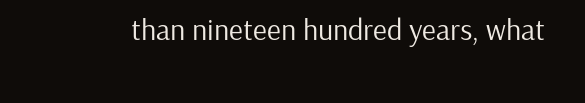than nineteen hundred years, what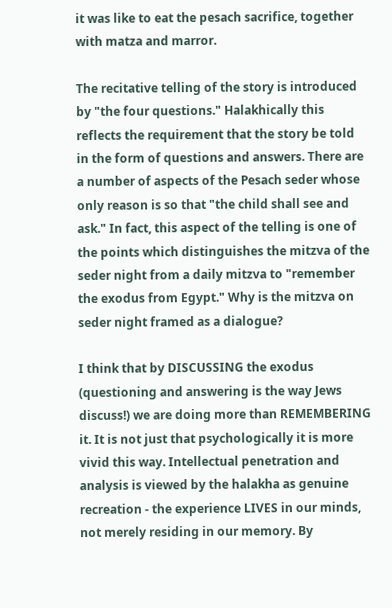it was like to eat the pesach sacrifice, together with matza and marror.

The recitative telling of the story is introduced by "the four questions." Halakhically this reflects the requirement that the story be told in the form of questions and answers. There are a number of aspects of the Pesach seder whose only reason is so that "the child shall see and ask." In fact, this aspect of the telling is one of the points which distinguishes the mitzva of the seder night from a daily mitzva to "remember the exodus from Egypt." Why is the mitzva on seder night framed as a dialogue?

I think that by DISCUSSING the exodus (questioning and answering is the way Jews discuss!) we are doing more than REMEMBERING it. It is not just that psychologically it is more vivid this way. Intellectual penetration and analysis is viewed by the halakha as genuine recreation - the experience LIVES in our minds, not merely residing in our memory. By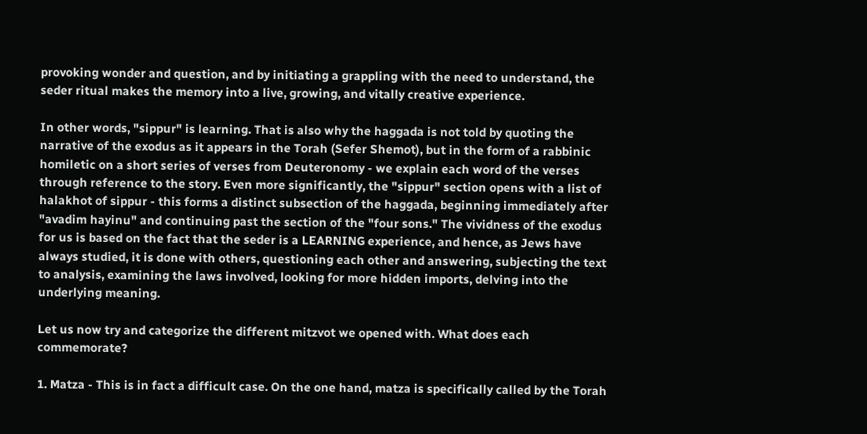provoking wonder and question, and by initiating a grappling with the need to understand, the seder ritual makes the memory into a live, growing, and vitally creative experience.

In other words, "sippur" is learning. That is also why the haggada is not told by quoting the narrative of the exodus as it appears in the Torah (Sefer Shemot), but in the form of a rabbinic homiletic on a short series of verses from Deuteronomy - we explain each word of the verses through reference to the story. Even more significantly, the "sippur" section opens with a list of halakhot of sippur - this forms a distinct subsection of the haggada, beginning immediately after "avadim hayinu" and continuing past the section of the "four sons." The vividness of the exodus for us is based on the fact that the seder is a LEARNING experience, and hence, as Jews have always studied, it is done with others, questioning each other and answering, subjecting the text to analysis, examining the laws involved, looking for more hidden imports, delving into the underlying meaning.

Let us now try and categorize the different mitzvot we opened with. What does each commemorate?

1. Matza - This is in fact a difficult case. On the one hand, matza is specifically called by the Torah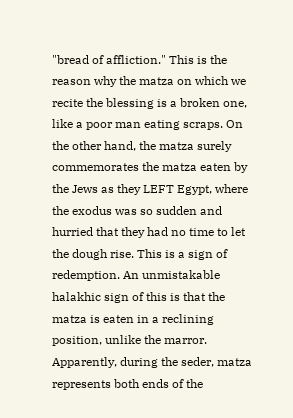"bread of affliction." This is the reason why the matza on which we recite the blessing is a broken one, like a poor man eating scraps. On the other hand, the matza surely commemorates the matza eaten by the Jews as they LEFT Egypt, where the exodus was so sudden and hurried that they had no time to let the dough rise. This is a sign of redemption. An unmistakable halakhic sign of this is that the matza is eaten in a reclining position, unlike the marror. Apparently, during the seder, matza represents both ends of the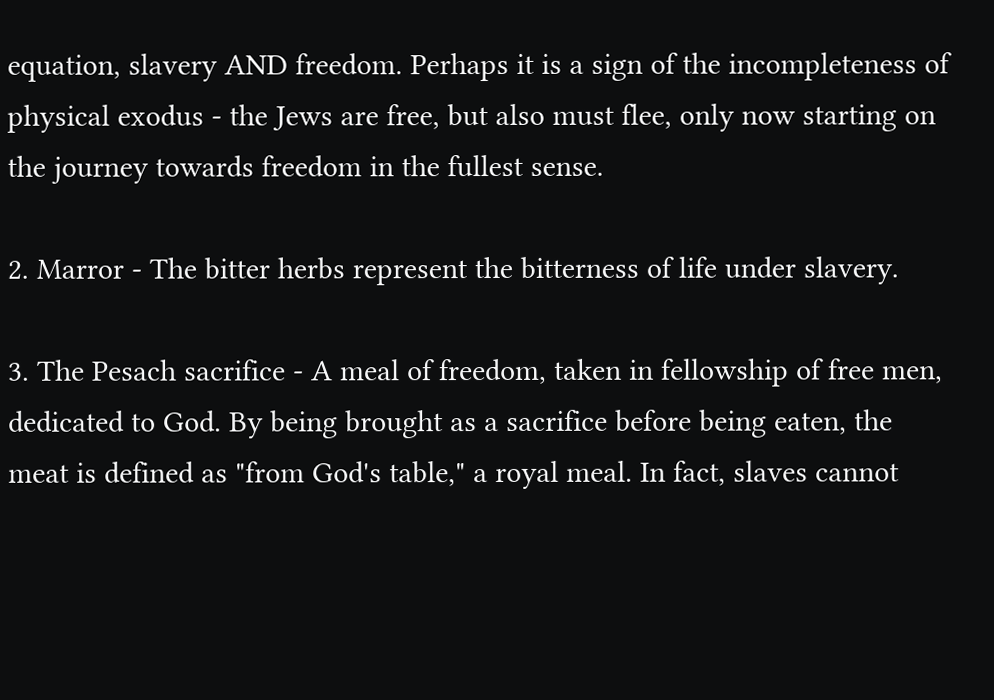equation, slavery AND freedom. Perhaps it is a sign of the incompleteness of physical exodus - the Jews are free, but also must flee, only now starting on the journey towards freedom in the fullest sense.

2. Marror - The bitter herbs represent the bitterness of life under slavery.

3. The Pesach sacrifice - A meal of freedom, taken in fellowship of free men, dedicated to God. By being brought as a sacrifice before being eaten, the meat is defined as "from God's table," a royal meal. In fact, slaves cannot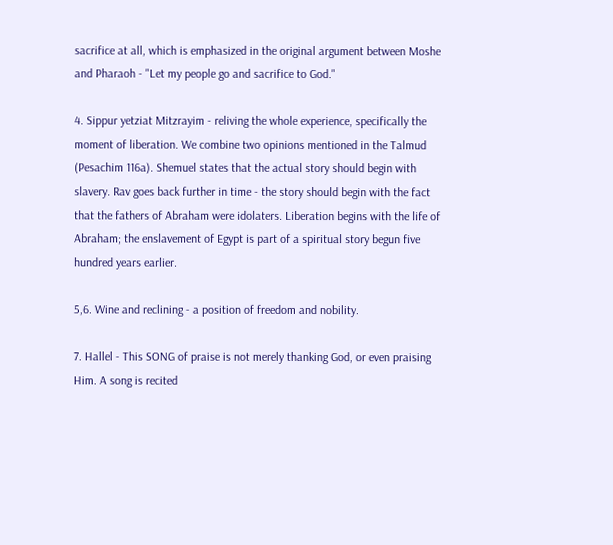sacrifice at all, which is emphasized in the original argument between Moshe and Pharaoh - "Let my people go and sacrifice to God."

4. Sippur yetziat Mitzrayim - reliving the whole experience, specifically the moment of liberation. We combine two opinions mentioned in the Talmud (Pesachim 116a). Shemuel states that the actual story should begin with slavery. Rav goes back further in time - the story should begin with the fact that the fathers of Abraham were idolaters. Liberation begins with the life of Abraham; the enslavement of Egypt is part of a spiritual story begun five hundred years earlier.

5,6. Wine and reclining - a position of freedom and nobility.

7. Hallel - This SONG of praise is not merely thanking God, or even praising Him. A song is recited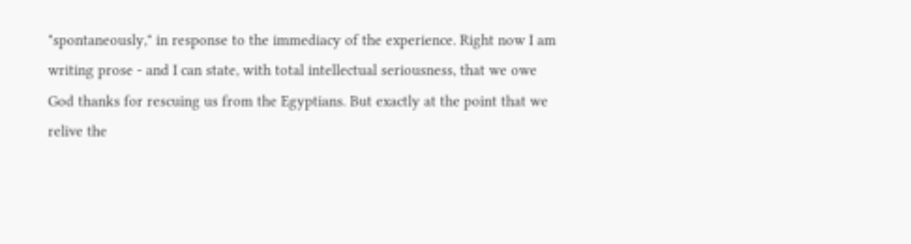"spontaneously," in response to the immediacy of the experience. Right now I am writing prose - and I can state, with total intellectual seriousness, that we owe God thanks for rescuing us from the Egyptians. But exactly at the point that we relive the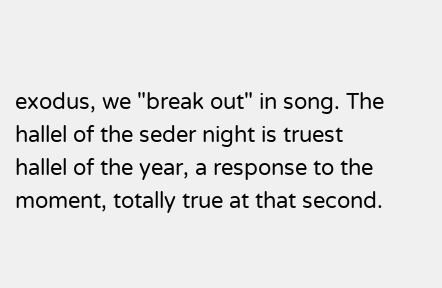exodus, we "break out" in song. The hallel of the seder night is truest hallel of the year, a response to the moment, totally true at that second.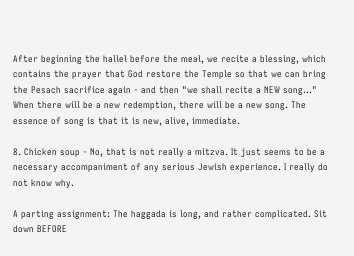After beginning the hallel before the meal, we recite a blessing, which contains the prayer that God restore the Temple so that we can bring the Pesach sacrifice again - and then "we shall recite a NEW song..." When there will be a new redemption, there will be a new song. The essence of song is that it is new, alive, immediate.

8. Chicken soup - No, that is not really a mitzva. It just seems to be a necessary accompaniment of any serious Jewish experience. I really do not know why.

A parting assignment: The haggada is long, and rather complicated. Sit down BEFORE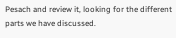Pesach and review it, looking for the different parts we have discussed.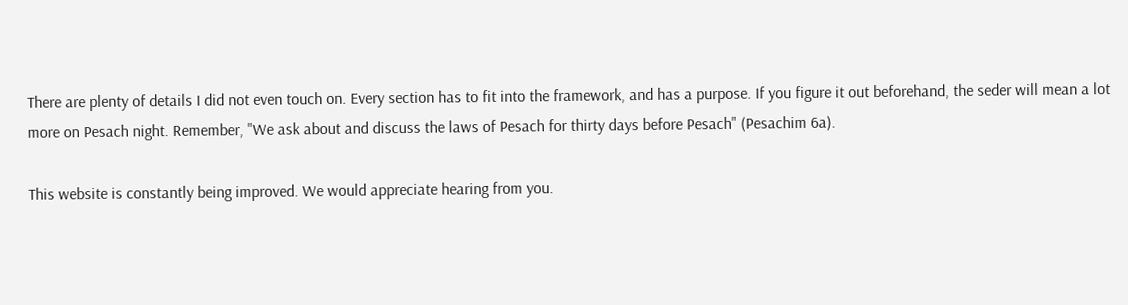There are plenty of details I did not even touch on. Every section has to fit into the framework, and has a purpose. If you figure it out beforehand, the seder will mean a lot more on Pesach night. Remember, "We ask about and discuss the laws of Pesach for thirty days before Pesach" (Pesachim 6a).

This website is constantly being improved. We would appreciate hearing from you.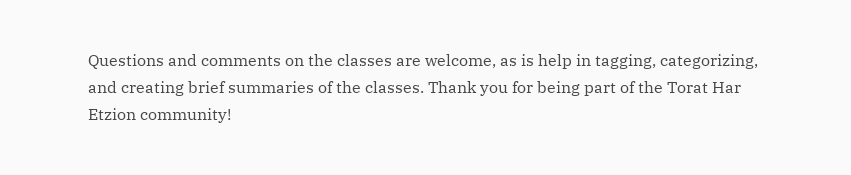Questions and comments on the classes are welcome, as is help in tagging, categorizing, and creating brief summaries of the classes. Thank you for being part of the Torat Har Etzion community!